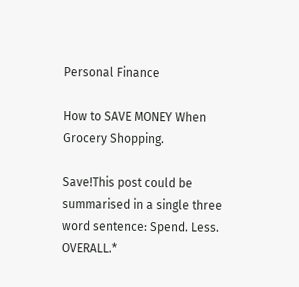Personal Finance

How to SAVE MONEY When Grocery Shopping.

Save!This post could be summarised in a single three word sentence: Spend. Less. OVERALL.*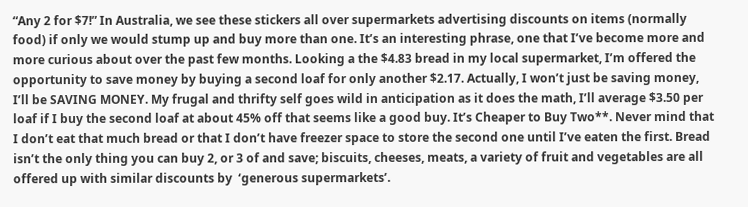“Any 2 for $7!” In Australia, we see these stickers all over supermarkets advertising discounts on items (normally food) if only we would stump up and buy more than one. It’s an interesting phrase, one that I’ve become more and more curious about over the past few months. Looking a the $4.83 bread in my local supermarket, I’m offered the opportunity to save money by buying a second loaf for only another $2.17. Actually, I won’t just be saving money, I’ll be SAVING MONEY. My frugal and thrifty self goes wild in anticipation as it does the math, I’ll average $3.50 per loaf if I buy the second loaf at about 45% off that seems like a good buy. It’s Cheaper to Buy Two**. Never mind that I don’t eat that much bread or that I don’t have freezer space to store the second one until I’ve eaten the first. Bread isn’t the only thing you can buy 2, or 3 of and save; biscuits, cheeses, meats, a variety of fruit and vegetables are all offered up with similar discounts by  ‘generous supermarkets’.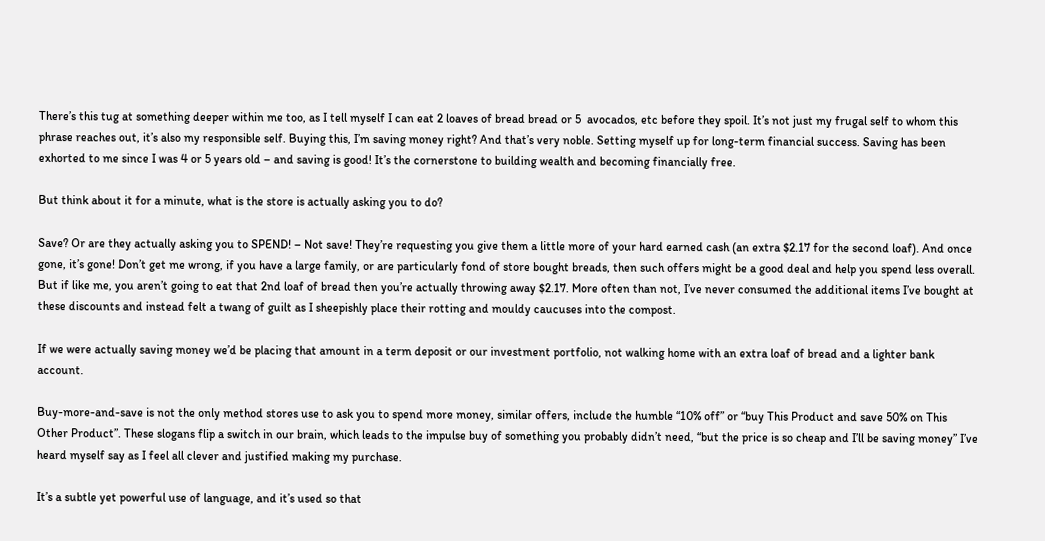There’s this tug at something deeper within me too, as I tell myself I can eat 2 loaves of bread bread or 5  avocados, etc before they spoil. It’s not just my frugal self to whom this phrase reaches out, it’s also my responsible self. Buying this, I’m saving money right? And that’s very noble. Setting myself up for long-term financial success. Saving has been exhorted to me since I was 4 or 5 years old – and saving is good! It’s the cornerstone to building wealth and becoming financially free.

But think about it for a minute, what is the store is actually asking you to do?

Save? Or are they actually asking you to SPEND! – Not save! They’re requesting you give them a little more of your hard earned cash (an extra $2.17 for the second loaf). And once  gone, it’s gone! Don’t get me wrong, if you have a large family, or are particularly fond of store bought breads, then such offers might be a good deal and help you spend less overall. But if like me, you aren’t going to eat that 2nd loaf of bread then you’re actually throwing away $2.17. More often than not, I’ve never consumed the additional items I’ve bought at these discounts and instead felt a twang of guilt as I sheepishly place their rotting and mouldy caucuses into the compost.

If we were actually saving money we’d be placing that amount in a term deposit or our investment portfolio, not walking home with an extra loaf of bread and a lighter bank account.

Buy-more-and-save is not the only method stores use to ask you to spend more money, similar offers, include the humble “10% off” or “buy This Product and save 50% on This Other Product”. These slogans flip a switch in our brain, which leads to the impulse buy of something you probably didn’t need, “but the price is so cheap and I’ll be saving money” I’ve heard myself say as I feel all clever and justified making my purchase.

It’s a subtle yet powerful use of language, and it’s used so that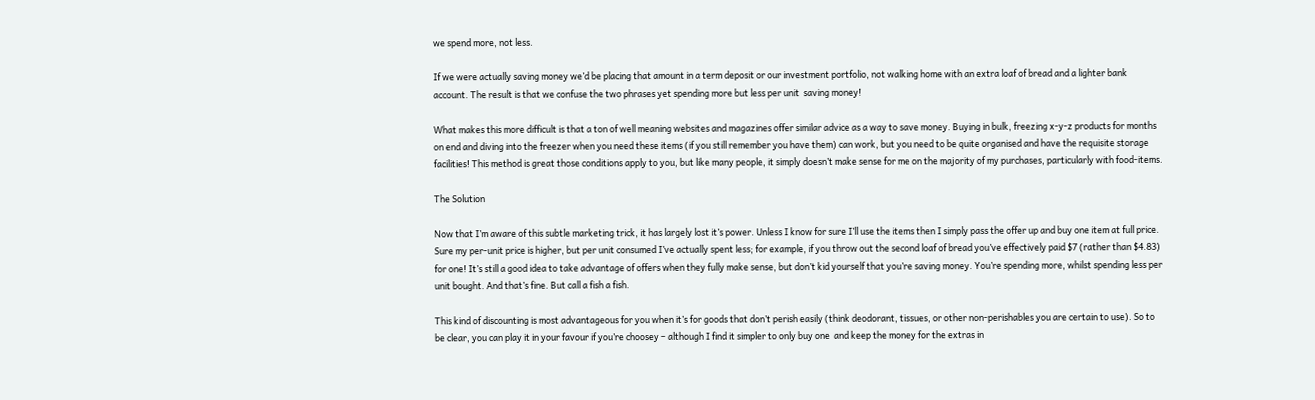we spend more, not less.

If we were actually saving money we’d be placing that amount in a term deposit or our investment portfolio, not walking home with an extra loaf of bread and a lighter bank account. The result is that we confuse the two phrases yet spending more but less per unit  saving money!

What makes this more difficult is that a ton of well meaning websites and magazines offer similar advice as a way to save money. Buying in bulk, freezing x-y-z products for months on end and diving into the freezer when you need these items (if you still remember you have them) can work, but you need to be quite organised and have the requisite storage facilities! This method is great those conditions apply to you, but like many people, it simply doesn’t make sense for me on the majority of my purchases, particularly with food-items.

The Solution

Now that I’m aware of this subtle marketing trick, it has largely lost it’s power. Unless I know for sure I’ll use the items then I simply pass the offer up and buy one item at full price. Sure my per-unit price is higher, but per unit consumed I’ve actually spent less; for example, if you throw out the second loaf of bread you’ve effectively paid $7 (rather than $4.83) for one! It’s still a good idea to take advantage of offers when they fully make sense, but don’t kid yourself that you’re saving money. You’re spending more, whilst spending less per unit bought. And that’s fine. But call a fish a fish.

This kind of discounting is most advantageous for you when it’s for goods that don’t perish easily (think deodorant, tissues, or other non-perishables you are certain to use). So to be clear, you can play it in your favour if you’re choosey – although I find it simpler to only buy one  and keep the money for the extras in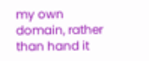my own domain, rather than hand it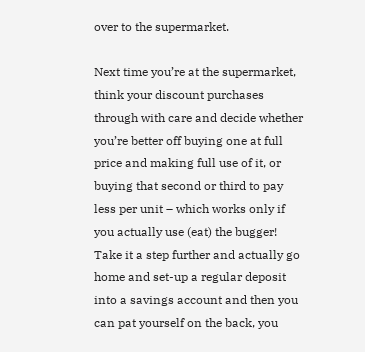over to the supermarket.

Next time you’re at the supermarket, think your discount purchases through with care and decide whether you’re better off buying one at full price and making full use of it, or buying that second or third to pay less per unit – which works only if you actually use (eat) the bugger! Take it a step further and actually go home and set-up a regular deposit into a savings account and then you can pat yourself on the back, you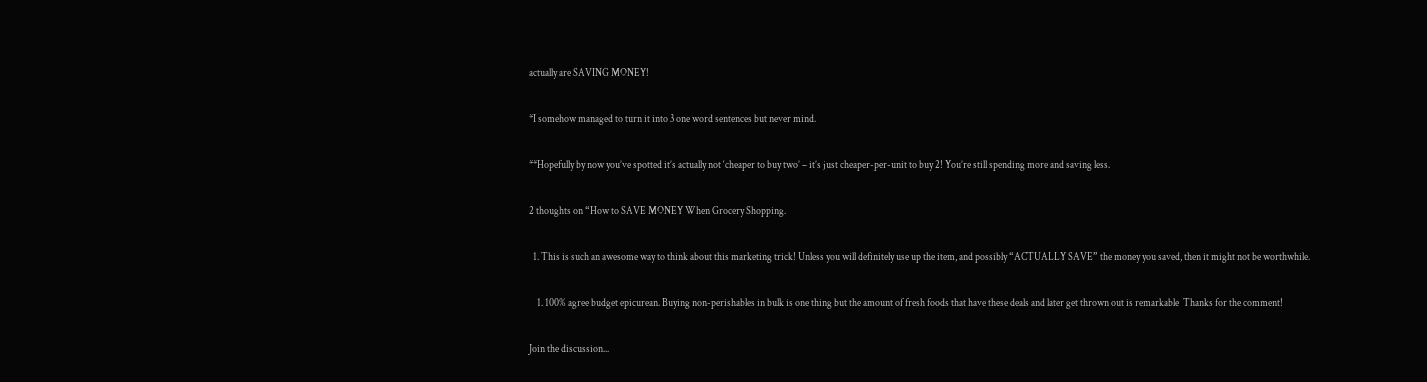actually are SAVING MONEY!

*I somehow managed to turn it into 3 one word sentences but never mind.

**Hopefully by now you’ve spotted it’s actually not ‘cheaper to buy two’ – it’s just cheaper-per-unit to buy 2! You’re still spending more and saving less.

2 thoughts on “How to SAVE MONEY When Grocery Shopping.

  1. This is such an awesome way to think about this marketing trick! Unless you will definitely use up the item, and possibly “ACTUALLY SAVE” the money you saved, then it might not be worthwhile.

    1. 100% agree budget epicurean. Buying non-perishables in bulk is one thing but the amount of fresh foods that have these deals and later get thrown out is remarkable  Thanks for the comment!

Join the discussion...